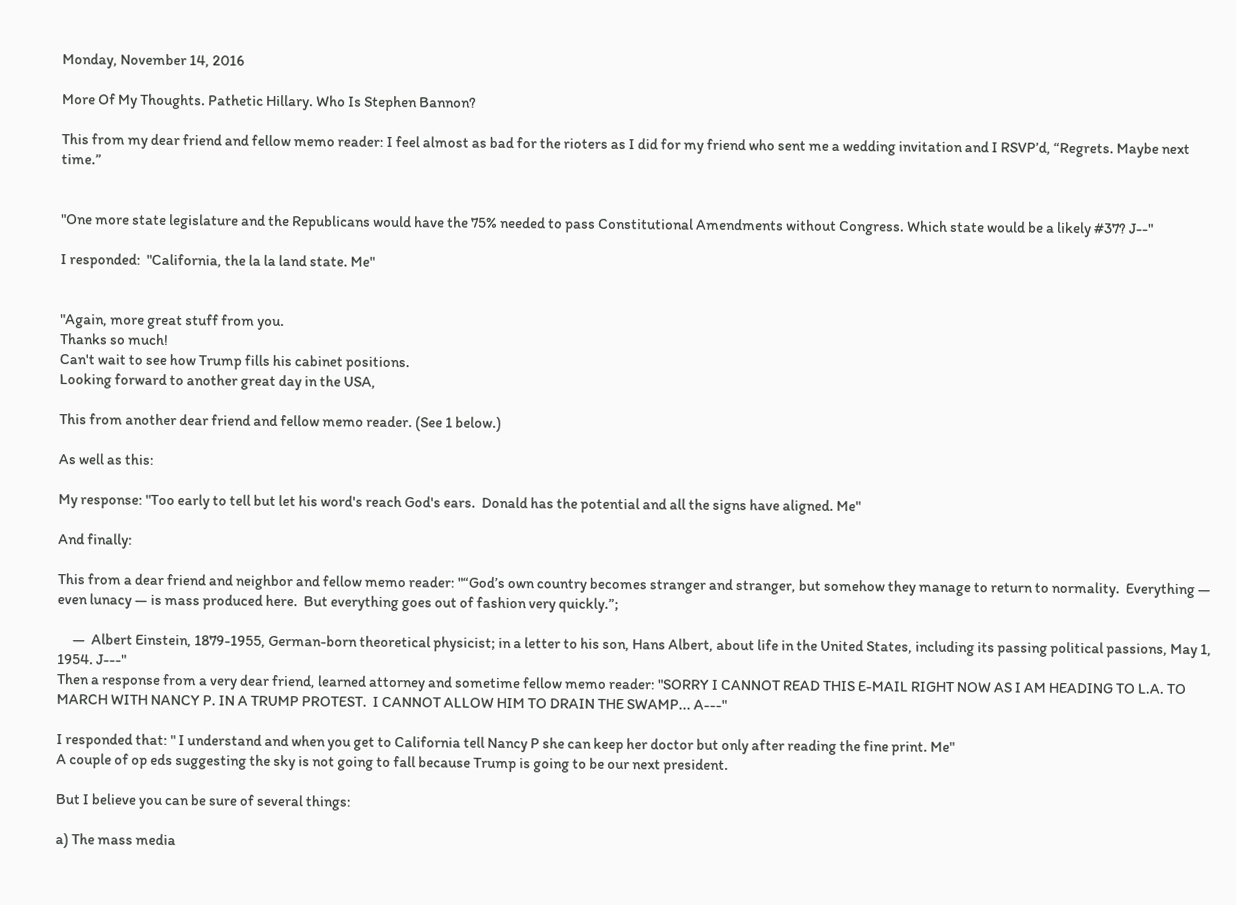Monday, November 14, 2016

More Of My Thoughts. Pathetic Hillary. Who Is Stephen Bannon?

This from my dear friend and fellow memo reader: I feel almost as bad for the rioters as I did for my friend who sent me a wedding invitation and I RSVP’d, “Regrets. Maybe next time.”


"One more state legislature and the Republicans would have the 75% needed to pass Constitutional Amendments without Congress. Which state would be a likely #37? J--"

I responded:  "California, the la la land state. Me"


"Again, more great stuff from you.
Thanks so much!
Can't wait to see how Trump fills his cabinet positions.
Looking forward to another great day in the USA,

This from another dear friend and fellow memo reader. (See 1 below.)

As well as this:

My response: "Too early to tell but let his word's reach God's ears.  Donald has the potential and all the signs have aligned. Me"

And finally:

This from a dear friend and neighbor and fellow memo reader: "“God’s own country becomes stranger and stranger, but somehow they manage to return to normality.  Everything — even lunacy — is mass produced here.  But everything goes out of fashion very quickly.”;

     —  Albert Einstein, 1879-1955, German-born theoretical physicist; in a letter to his son, Hans Albert, about life in the United States, including its passing political passions, May 1, 1954. J---"
Then a response from a very dear friend, learned attorney and sometime fellow memo reader: "SORRY I CANNOT READ THIS E-MAIL RIGHT NOW AS I AM HEADING TO L.A. TO MARCH WITH NANCY P. IN A TRUMP PROTEST.  I CANNOT ALLOW HIM TO DRAIN THE SWAMP... A---"

I responded that: " I understand and when you get to California tell Nancy P she can keep her doctor but only after reading the fine print. Me"
A couple of op eds suggesting the sky is not going to fall because Trump is going to be our next president.

But I believe you can be sure of several things:

a) The mass media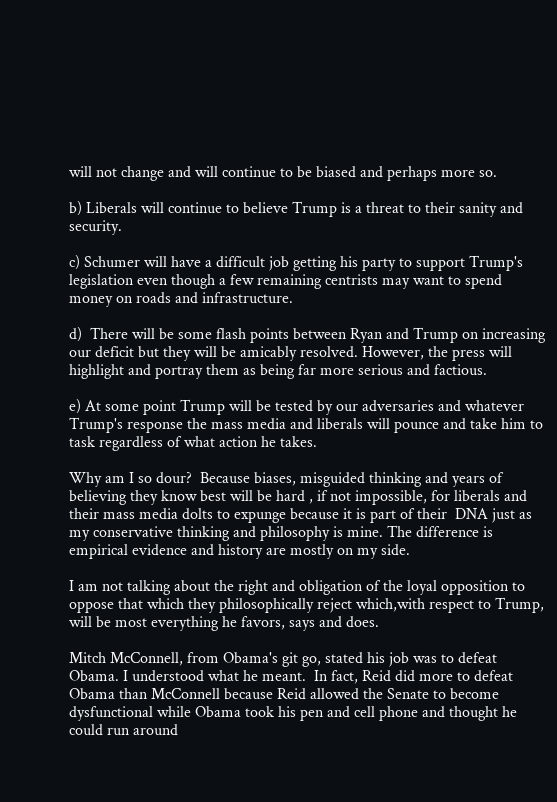will not change and will continue to be biased and perhaps more so.

b) Liberals will continue to believe Trump is a threat to their sanity and security.

c) Schumer will have a difficult job getting his party to support Trump's  legislation even though a few remaining centrists may want to spend money on roads and infrastructure.

d)  There will be some flash points between Ryan and Trump on increasing our deficit but they will be amicably resolved. However, the press will highlight and portray them as being far more serious and factious.

e) At some point Trump will be tested by our adversaries and whatever Trump's response the mass media and liberals will pounce and take him to task regardless of what action he takes.

Why am I so dour?  Because biases, misguided thinking and years of believing they know best will be hard , if not impossible, for liberals and their mass media dolts to expunge because it is part of their  DNA just as my conservative thinking and philosophy is mine. The difference is empirical evidence and history are mostly on my side.

I am not talking about the right and obligation of the loyal opposition to oppose that which they philosophically reject which,with respect to Trump, will be most everything he favors, says and does.

Mitch McConnell, from Obama's git go, stated his job was to defeat Obama. I understood what he meant.  In fact, Reid did more to defeat Obama than McConnell because Reid allowed the Senate to become dysfunctional while Obama took his pen and cell phone and thought he could run around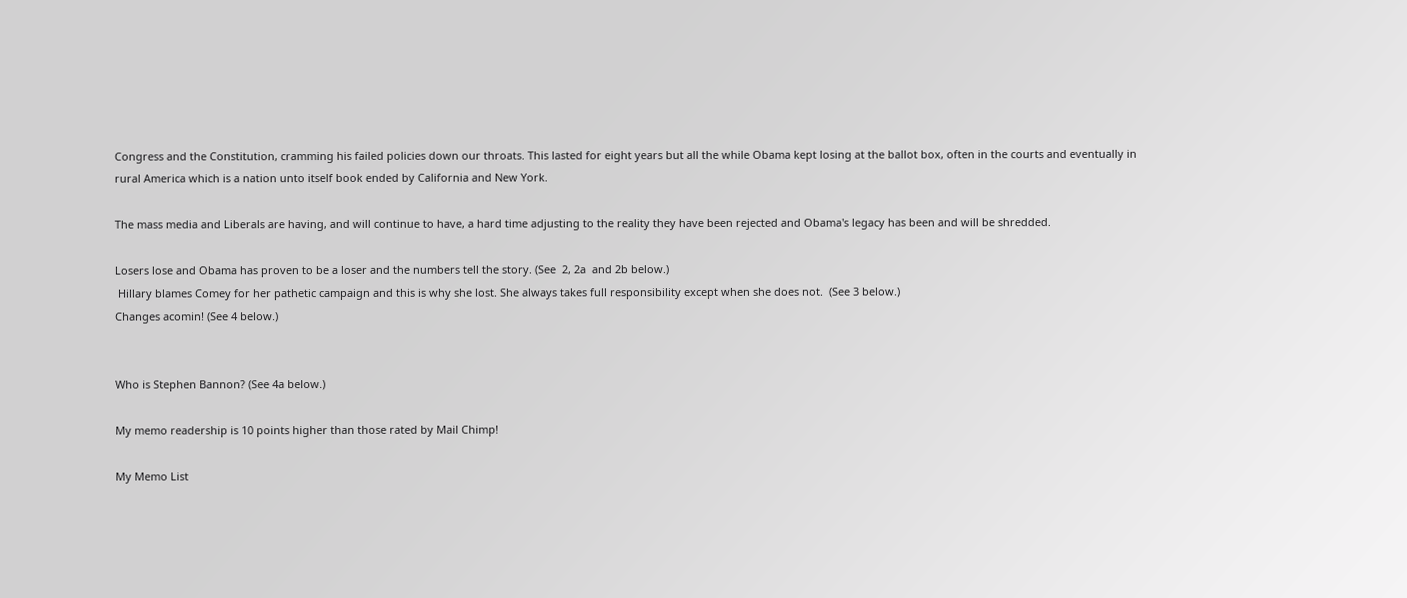Congress and the Constitution, cramming his failed policies down our throats. This lasted for eight years but all the while Obama kept losing at the ballot box, often in the courts and eventually in rural America which is a nation unto itself book ended by California and New York.

The mass media and Liberals are having, and will continue to have, a hard time adjusting to the reality they have been rejected and Obama's legacy has been and will be shredded.

Losers lose and Obama has proven to be a loser and the numbers tell the story. (See  2, 2a  and 2b below.)
 Hillary blames Comey for her pathetic campaign and this is why she lost. She always takes full responsibility except when she does not.  (See 3 below.)
Changes acomin! (See 4 below.)


Who is Stephen Bannon? (See 4a below.)

My memo readership is 10 points higher than those rated by Mail Chimp!

My Memo List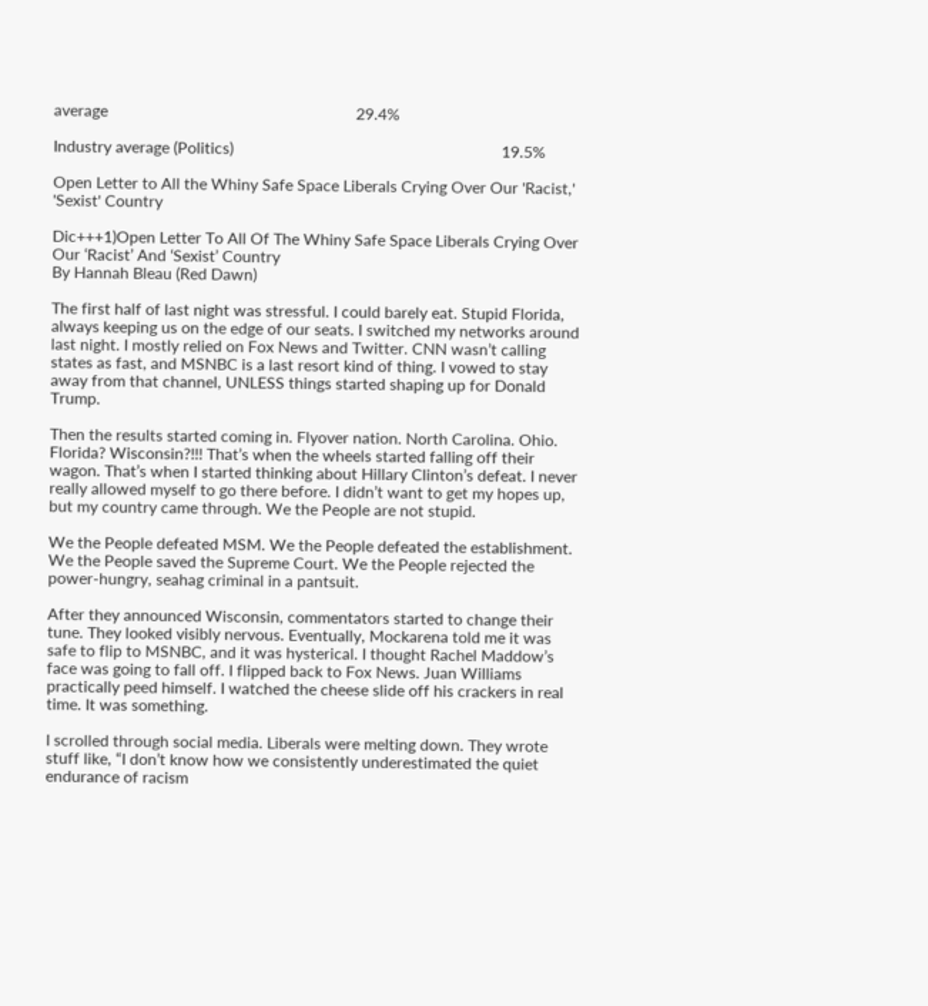average                                                              29.4%

Industry average (Politics)                                                                   19.5%

Open Letter to All the Whiny Safe Space Liberals Crying Over Our 'Racist,' 'Sexist' Country

Dic+++1)Open Letter To All Of The Whiny Safe Space Liberals Crying Over Our ‘Racist’ And ‘Sexist’ Country
By Hannah Bleau (Red Dawn)

The first half of last night was stressful. I could barely eat. Stupid Florida, always keeping us on the edge of our seats. I switched my networks around last night. I mostly relied on Fox News and Twitter. CNN wasn’t calling states as fast, and MSNBC is a last resort kind of thing. I vowed to stay away from that channel, UNLESS things started shaping up for Donald Trump.

Then the results started coming in. Flyover nation. North Carolina. Ohio. Florida? Wisconsin?!!! That’s when the wheels started falling off their wagon. That’s when I started thinking about Hillary Clinton’s defeat. I never really allowed myself to go there before. I didn’t want to get my hopes up, but my country came through. We the People are not stupid.

We the People defeated MSM. We the People defeated the establishment. We the People saved the Supreme Court. We the People rejected the power-hungry, seahag criminal in a pantsuit.

After they announced Wisconsin, commentators started to change their tune. They looked visibly nervous. Eventually, Mockarena told me it was safe to flip to MSNBC, and it was hysterical. I thought Rachel Maddow’s face was going to fall off. I flipped back to Fox News. Juan Williams practically peed himself. I watched the cheese slide off his crackers in real time. It was something.

I scrolled through social media. Liberals were melting down. They wrote stuff like, “I don’t know how we consistently underestimated the quiet endurance of racism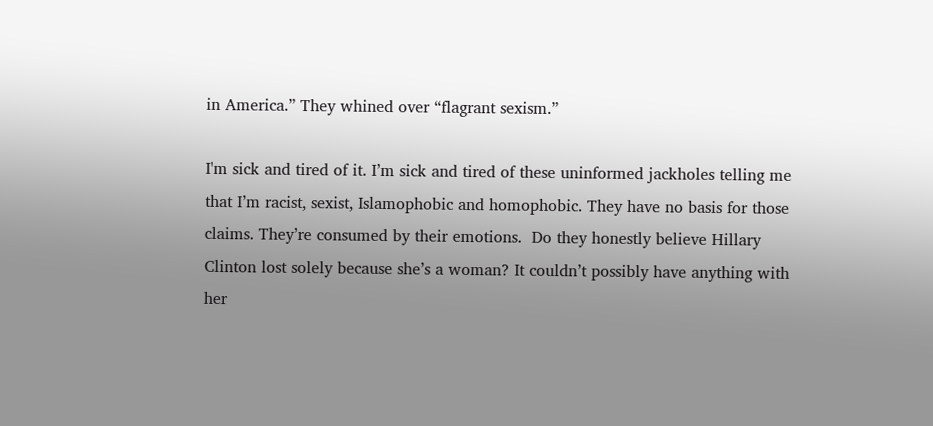in America.” They whined over “flagrant sexism.”

I'm sick and tired of it. I’m sick and tired of these uninformed jackholes telling me that I’m racist, sexist, Islamophobic and homophobic. They have no basis for those claims. They’re consumed by their emotions.  Do they honestly believe Hillary Clinton lost solely because she’s a woman? It couldn’t possibly have anything with her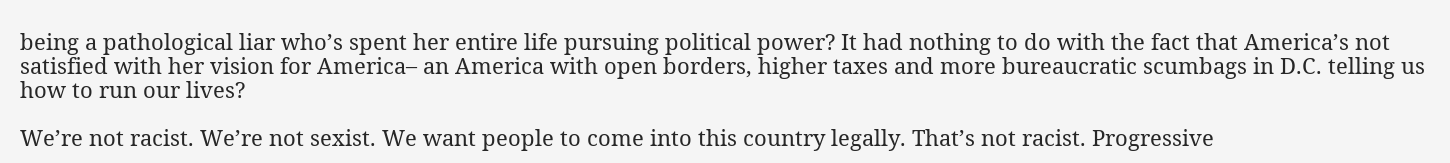being a pathological liar who’s spent her entire life pursuing political power? It had nothing to do with the fact that America’s not satisfied with her vision for America– an America with open borders, higher taxes and more bureaucratic scumbags in D.C. telling us how to run our lives?

We’re not racist. We’re not sexist. We want people to come into this country legally. That’s not racist. Progressive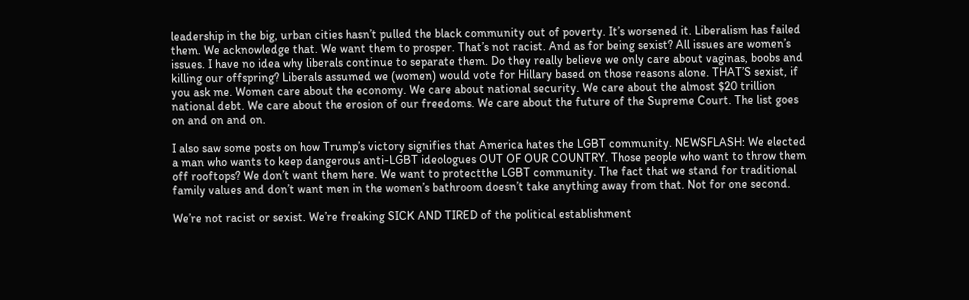leadership in the big, urban cities hasn’t pulled the black community out of poverty. It’s worsened it. Liberalism has failed them. We acknowledge that. We want them to prosper. That’s not racist. And as for being sexist? All issues are women’s issues. I have no idea why liberals continue to separate them. Do they really believe we only care about vaginas, boobs and killing our offspring? Liberals assumed we (women) would vote for Hillary based on those reasons alone. THAT’S sexist, if you ask me. Women care about the economy. We care about national security. We care about the almost $20 trillion national debt. We care about the erosion of our freedoms. We care about the future of the Supreme Court. The list goes on and on and on.

I also saw some posts on how Trump’s victory signifies that America hates the LGBT community. NEWSFLASH: We elected a man who wants to keep dangerous anti-LGBT ideologues OUT OF OUR COUNTRY. Those people who want to throw them off rooftops? We don’t want them here. We want to protectthe LGBT community. The fact that we stand for traditional family values and don’t want men in the women’s bathroom doesn’t take anything away from that. Not for one second.

We’re not racist or sexist. We’re freaking SICK AND TIRED of the political establishment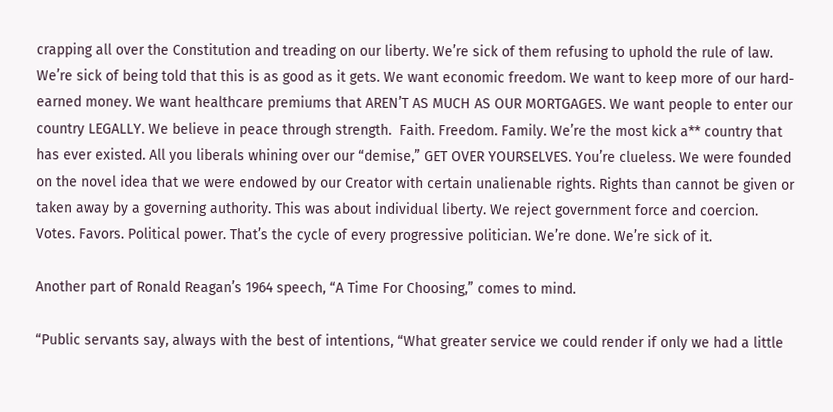crapping all over the Constitution and treading on our liberty. We’re sick of them refusing to uphold the rule of law. We’re sick of being told that this is as good as it gets. We want economic freedom. We want to keep more of our hard-earned money. We want healthcare premiums that AREN’T AS MUCH AS OUR MORTGAGES. We want people to enter our country LEGALLY. We believe in peace through strength.  Faith. Freedom. Family. We’re the most kick a** country that has ever existed. All you liberals whining over our “demise,” GET OVER YOURSELVES. You’re clueless. We were founded on the novel idea that we were endowed by our Creator with certain unalienable rights. Rights than cannot be given or taken away by a governing authority. This was about individual liberty. We reject government force and coercion. Votes. Favors. Political power. That’s the cycle of every progressive politician. We’re done. We’re sick of it.

Another part of Ronald Reagan’s 1964 speech, “A Time For Choosing,” comes to mind.

“Public servants say, always with the best of intentions, “What greater service we could render if only we had a little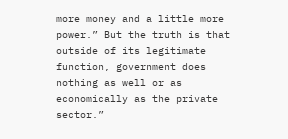more money and a little more power.” But the truth is that outside of its legitimate function, government does nothing as well or as economically as the private sector.”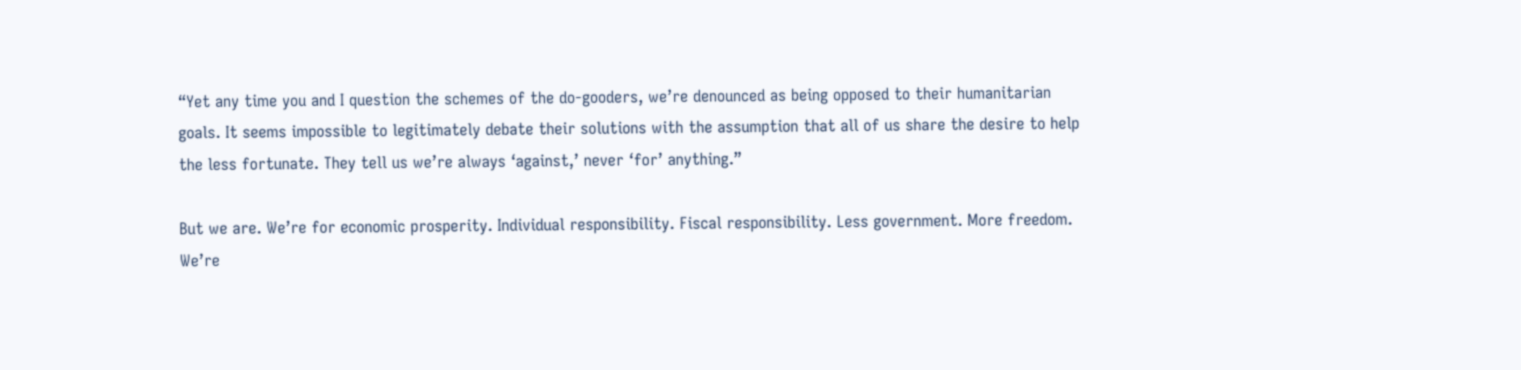“Yet any time you and I question the schemes of the do-gooders, we’re denounced as being opposed to their humanitarian goals. It seems impossible to legitimately debate their solutions with the assumption that all of us share the desire to help the less fortunate. They tell us we’re always ‘against,’ never ‘for’ anything.”

But we are. We’re for economic prosperity. Individual responsibility. Fiscal responsibility. Less government. More freedom. We’re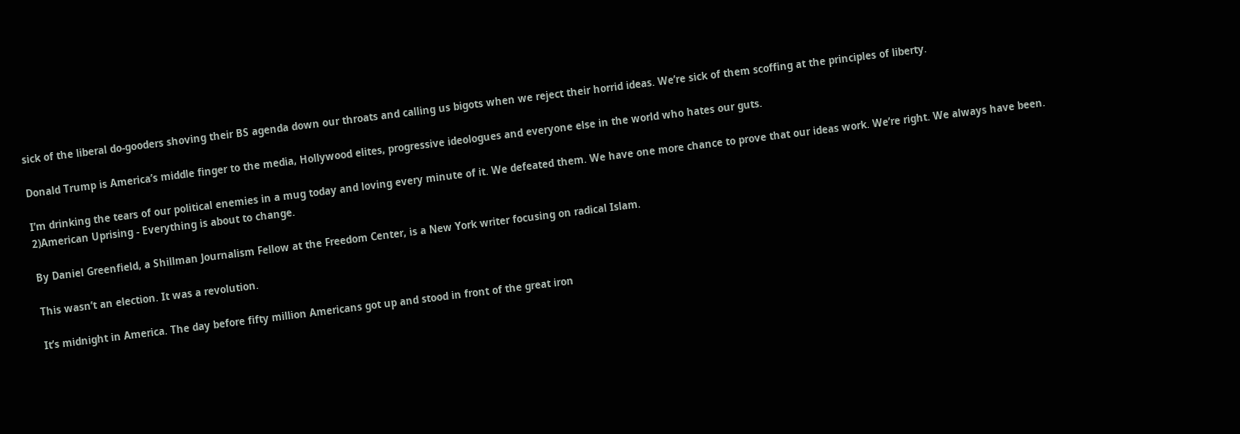sick of the liberal do-gooders shoving their BS agenda down our throats and calling us bigots when we reject their horrid ideas. We’re sick of them scoffing at the principles of liberty.

Donald Trump is America’s middle finger to the media, Hollywood elites, progressive ideologues and everyone else in the world who hates our guts.

I’m drinking the tears of our political enemies in a mug today and loving every minute of it. We defeated them. We have one more chance to prove that our ideas work. We’re right. We always have been.
2)American Uprising - Everything is about to change.

By Daniel Greenfield, a Shillman Journalism Fellow at the Freedom Center, is a New York writer focusing on radical Islam.

This wasn’t an election. It was a revolution.

It’s midnight in America. The day before fifty million Americans got up and stood in front of the great iron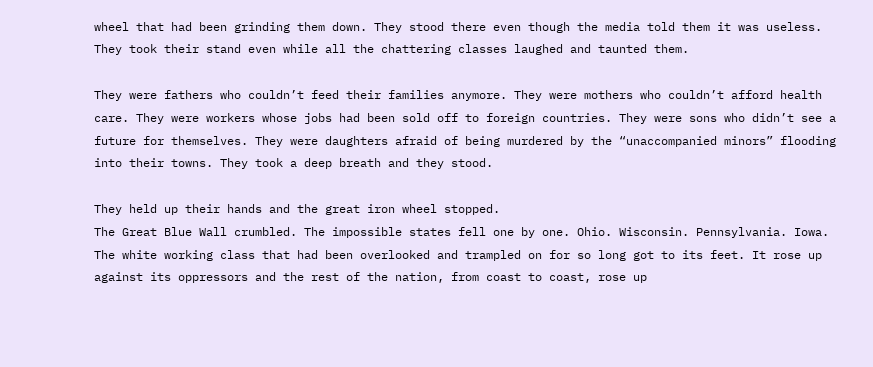wheel that had been grinding them down. They stood there even though the media told them it was useless. They took their stand even while all the chattering classes laughed and taunted them.

They were fathers who couldn’t feed their families anymore. They were mothers who couldn’t afford health care. They were workers whose jobs had been sold off to foreign countries. They were sons who didn’t see a future for themselves. They were daughters afraid of being murdered by the “unaccompanied minors” flooding into their towns. They took a deep breath and they stood.

They held up their hands and the great iron wheel stopped.
The Great Blue Wall crumbled. The impossible states fell one by one. Ohio. Wisconsin. Pennsylvania. Iowa. The white working class that had been overlooked and trampled on for so long got to its feet. It rose up against its oppressors and the rest of the nation, from coast to coast, rose up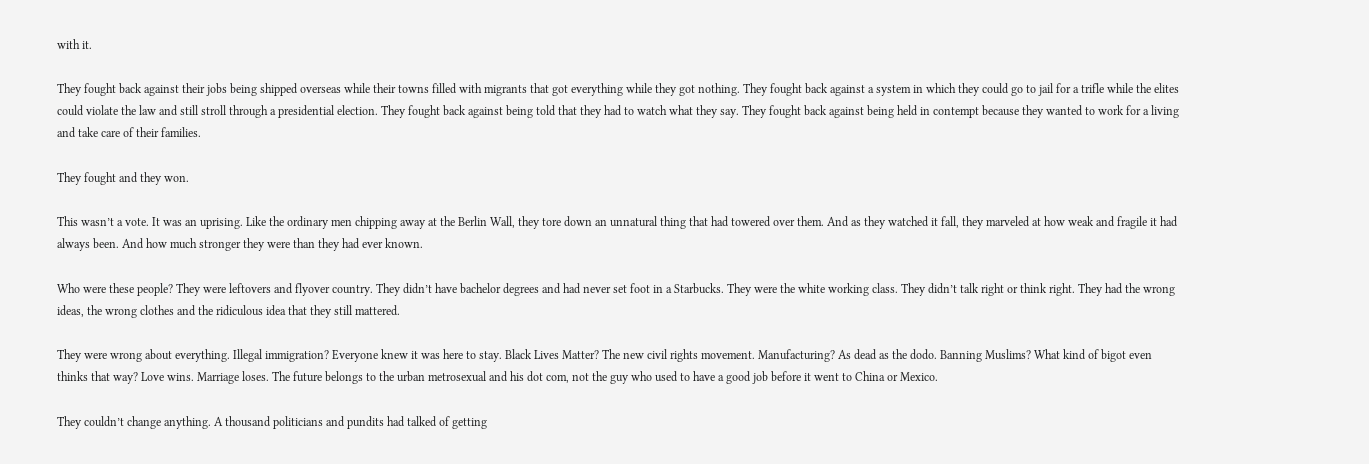with it.

They fought back against their jobs being shipped overseas while their towns filled with migrants that got everything while they got nothing. They fought back against a system in which they could go to jail for a trifle while the elites could violate the law and still stroll through a presidential election. They fought back against being told that they had to watch what they say. They fought back against being held in contempt because they wanted to work for a living and take care of their families.

They fought and they won.

This wasn’t a vote. It was an uprising. Like the ordinary men chipping away at the Berlin Wall, they tore down an unnatural thing that had towered over them. And as they watched it fall, they marveled at how weak and fragile it had always been. And how much stronger they were than they had ever known.

Who were these people? They were leftovers and flyover country. They didn’t have bachelor degrees and had never set foot in a Starbucks. They were the white working class. They didn’t talk right or think right. They had the wrong ideas, the wrong clothes and the ridiculous idea that they still mattered.

They were wrong about everything. Illegal immigration? Everyone knew it was here to stay. Black Lives Matter? The new civil rights movement. Manufacturing? As dead as the dodo. Banning Muslims? What kind of bigot even thinks that way? Love wins. Marriage loses. The future belongs to the urban metrosexual and his dot com, not the guy who used to have a good job before it went to China or Mexico.

They couldn’t change anything. A thousand politicians and pundits had talked of getting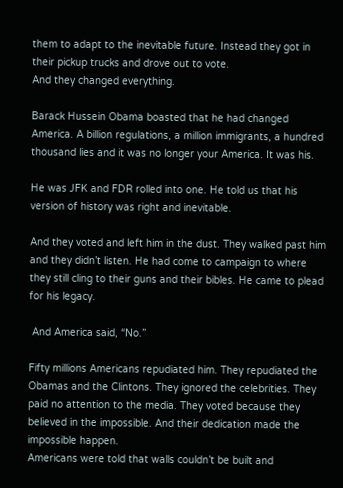them to adapt to the inevitable future. Instead they got in their pickup trucks and drove out to vote.
And they changed everything.

Barack Hussein Obama boasted that he had changed America. A billion regulations, a million immigrants, a hundred thousand lies and it was no longer your America. It was his.

He was JFK and FDR rolled into one. He told us that his version of history was right and inevitable.

And they voted and left him in the dust. They walked past him and they didn’t listen. He had come to campaign to where they still cling to their guns and their bibles. He came to plead for his legacy.

 And America said, “No.”

Fifty millions Americans repudiated him. They repudiated the Obamas and the Clintons. They ignored the celebrities. They paid no attention to the media. They voted because they believed in the impossible. And their dedication made the impossible happen.
Americans were told that walls couldn’t be built and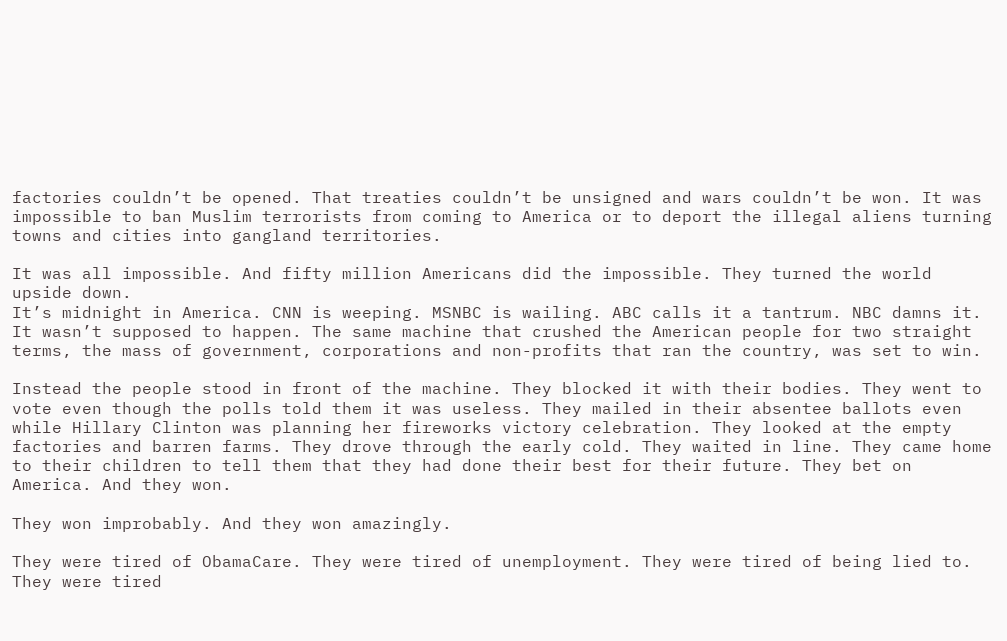factories couldn’t be opened. That treaties couldn’t be unsigned and wars couldn’t be won. It was impossible to ban Muslim terrorists from coming to America or to deport the illegal aliens turning towns and cities into gangland territories.

It was all impossible. And fifty million Americans did the impossible. They turned the world upside down.
It’s midnight in America. CNN is weeping. MSNBC is wailing. ABC calls it a tantrum. NBC damns it. It wasn’t supposed to happen. The same machine that crushed the American people for two straight terms, the mass of government, corporations and non-profits that ran the country, was set to win.

Instead the people stood in front of the machine. They blocked it with their bodies. They went to vote even though the polls told them it was useless. They mailed in their absentee ballots even while Hillary Clinton was planning her fireworks victory celebration. They looked at the empty factories and barren farms. They drove through the early cold. They waited in line. They came home to their children to tell them that they had done their best for their future. They bet on America. And they won.

They won improbably. And they won amazingly.

They were tired of ObamaCare. They were tired of unemployment. They were tired of being lied to. They were tired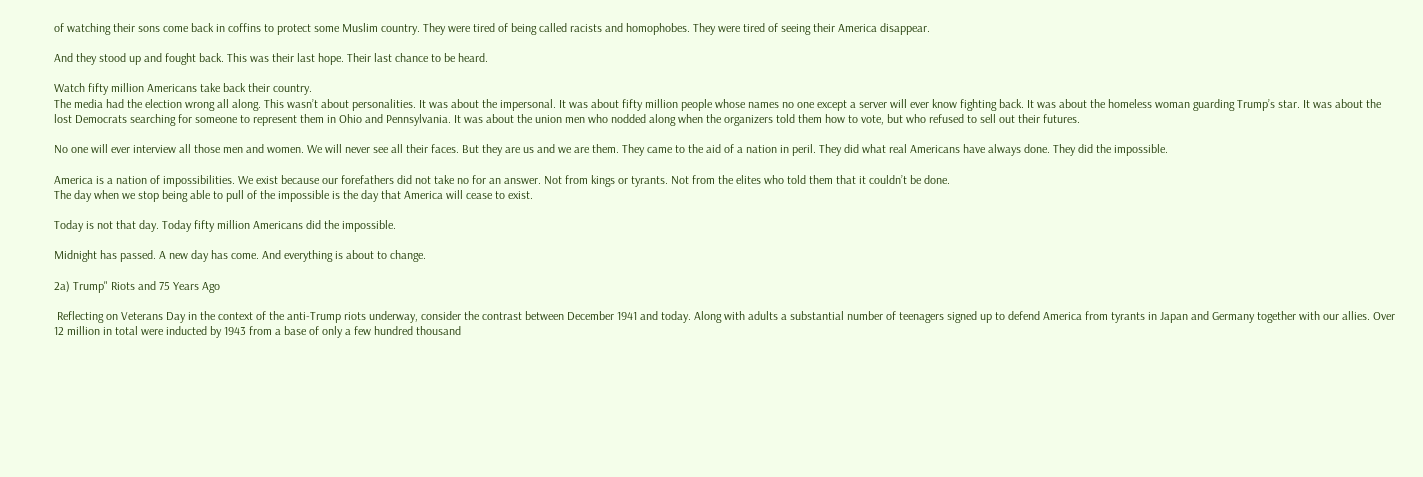of watching their sons come back in coffins to protect some Muslim country. They were tired of being called racists and homophobes. They were tired of seeing their America disappear.

And they stood up and fought back. This was their last hope. Their last chance to be heard.

Watch fifty million Americans take back their country.
The media had the election wrong all along. This wasn’t about personalities. It was about the impersonal. It was about fifty million people whose names no one except a server will ever know fighting back. It was about the homeless woman guarding Trump’s star. It was about the lost Democrats searching for someone to represent them in Ohio and Pennsylvania. It was about the union men who nodded along when the organizers told them how to vote, but who refused to sell out their futures.

No one will ever interview all those men and women. We will never see all their faces. But they are us and we are them. They came to the aid of a nation in peril. They did what real Americans have always done. They did the impossible.

America is a nation of impossibilities. We exist because our forefathers did not take no for an answer. Not from kings or tyrants. Not from the elites who told them that it couldn’t be done.
The day when we stop being able to pull of the impossible is the day that America will cease to exist.

Today is not that day. Today fifty million Americans did the impossible.

Midnight has passed. A new day has come. And everything is about to change.

2a) Trump" Riots and 75 Years Ago

 Reflecting on Veterans Day in the context of the anti-Trump riots underway, consider the contrast between December 1941 and today. Along with adults a substantial number of teenagers signed up to defend America from tyrants in Japan and Germany together with our allies. Over 12 million in total were inducted by 1943 from a base of only a few hundred thousand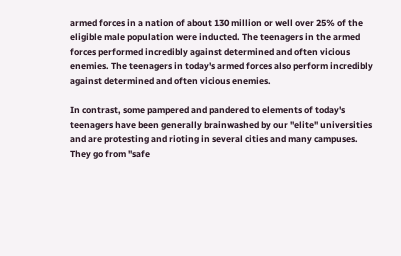armed forces in a nation of about 130 million or well over 25% of the eligible male population were inducted. The teenagers in the armed forces performed incredibly against determined and often vicious enemies. The teenagers in today's armed forces also perform incredibly against determined and often vicious enemies.

In contrast, some pampered and pandered to elements of today's teenagers have been generally brainwashed by our "elite" universities and are protesting and rioting in several cities and many campuses. They go from "safe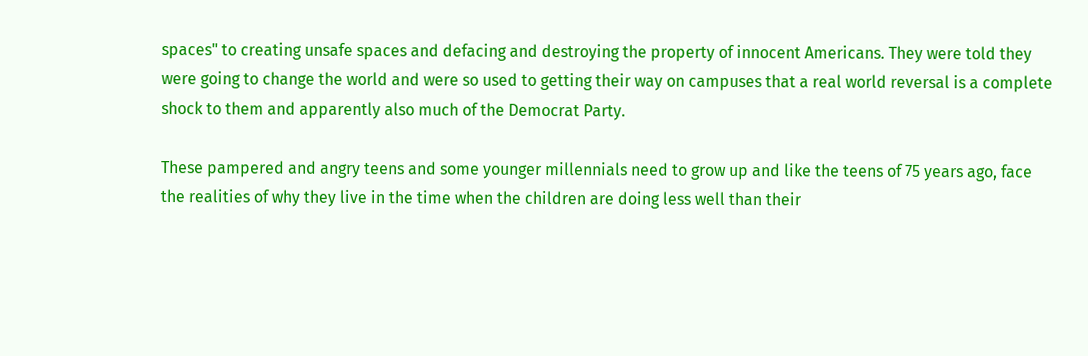spaces" to creating unsafe spaces and defacing and destroying the property of innocent Americans. They were told they were going to change the world and were so used to getting their way on campuses that a real world reversal is a complete shock to them and apparently also much of the Democrat Party.

These pampered and angry teens and some younger millennials need to grow up and like the teens of 75 years ago, face the realities of why they live in the time when the children are doing less well than their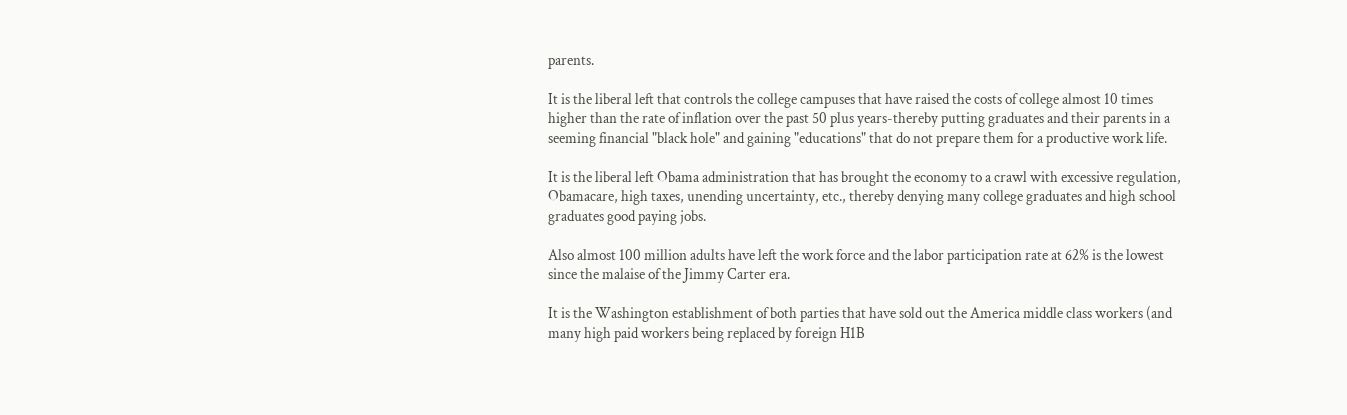parents.

It is the liberal left that controls the college campuses that have raised the costs of college almost 10 times higher than the rate of inflation over the past 50 plus years-thereby putting graduates and their parents in a seeming financial "black hole" and gaining "educations" that do not prepare them for a productive work life.

It is the liberal left Obama administration that has brought the economy to a crawl with excessive regulation, Obamacare, high taxes, unending uncertainty, etc., thereby denying many college graduates and high school graduates good paying jobs.

Also almost 100 million adults have left the work force and the labor participation rate at 62% is the lowest since the malaise of the Jimmy Carter era.

It is the Washington establishment of both parties that have sold out the America middle class workers (and many high paid workers being replaced by foreign H1B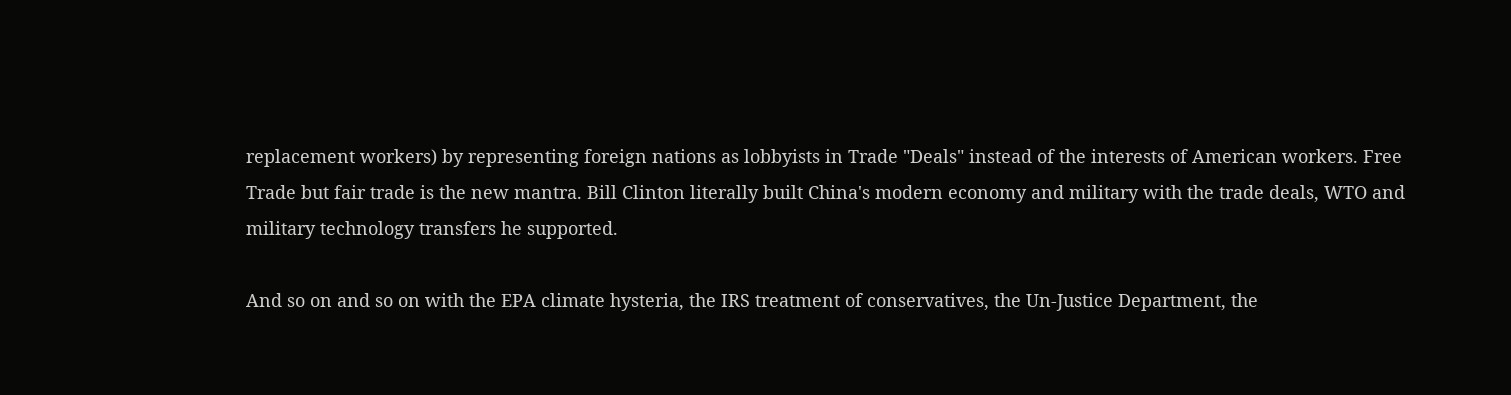replacement workers) by representing foreign nations as lobbyists in Trade "Deals" instead of the interests of American workers. Free Trade but fair trade is the new mantra. Bill Clinton literally built China's modern economy and military with the trade deals, WTO and military technology transfers he supported.

And so on and so on with the EPA climate hysteria, the IRS treatment of conservatives, the Un-Justice Department, the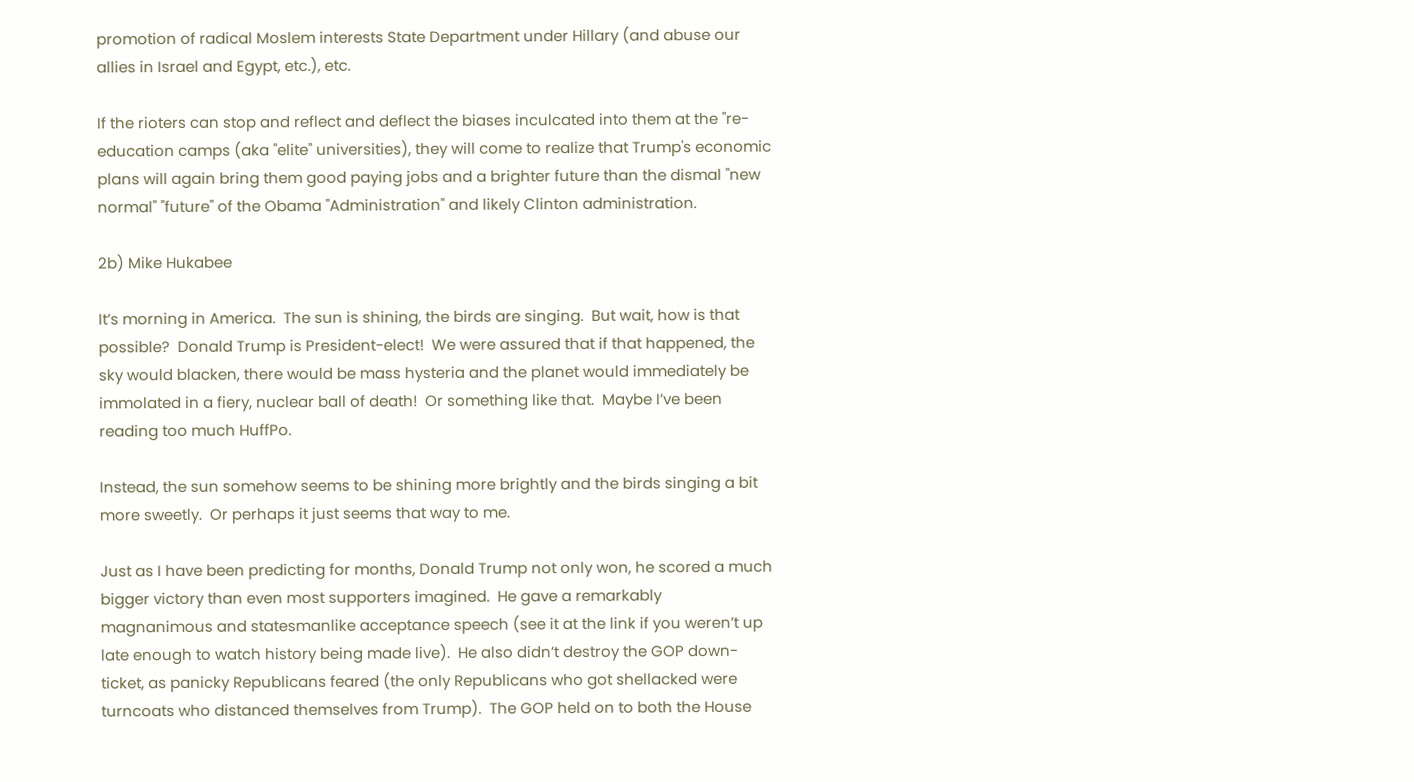promotion of radical Moslem interests State Department under Hillary (and abuse our allies in Israel and Egypt, etc.), etc.

If the rioters can stop and reflect and deflect the biases inculcated into them at the "re-education camps (aka "elite" universities), they will come to realize that Trump's economic plans will again bring them good paying jobs and a brighter future than the dismal "new normal" "future" of the Obama "Administration" and likely Clinton administration.

2b) Mike Hukabee

It’s morning in America.  The sun is shining, the birds are singing.  But wait, how is that possible?  Donald Trump is President-elect!  We were assured that if that happened, the sky would blacken, there would be mass hysteria and the planet would immediately be immolated in a fiery, nuclear ball of death!  Or something like that.  Maybe I’ve been reading too much HuffPo.

Instead, the sun somehow seems to be shining more brightly and the birds singing a bit more sweetly.  Or perhaps it just seems that way to me.

Just as I have been predicting for months, Donald Trump not only won, he scored a much bigger victory than even most supporters imagined.  He gave a remarkably magnanimous and statesmanlike acceptance speech (see it at the link if you weren’t up late enough to watch history being made live).  He also didn’t destroy the GOP down-ticket, as panicky Republicans feared (the only Republicans who got shellacked were turncoats who distanced themselves from Trump).  The GOP held on to both the House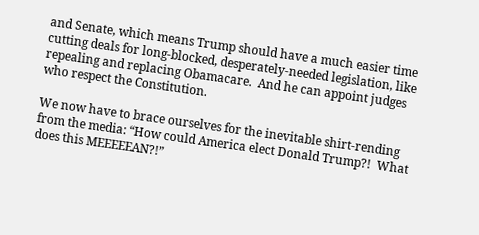and Senate, which means Trump should have a much easier time cutting deals for long-blocked, desperately-needed legislation, like repealing and replacing Obamacare.  And he can appoint judges who respect the Constitution.

We now have to brace ourselves for the inevitable shirt-rending from the media: “How could America elect Donald Trump?!  What does this MEEEEEAN?!”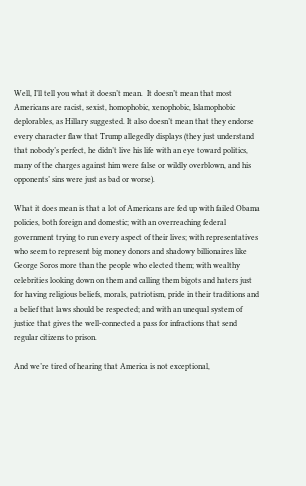Well, I’ll tell you what it doesn’t mean.  It doesn’t mean that most Americans are racist, sexist, homophobic, xenophobic, Islamophobic deplorables, as Hillary suggested. It also doesn’t mean that they endorse every character flaw that Trump allegedly displays (they just understand that nobody’s perfect, he didn’t live his life with an eye toward politics, many of the charges against him were false or wildly overblown, and his opponents’ sins were just as bad or worse).

What it does mean is that a lot of Americans are fed up with failed Obama policies, both foreign and domestic; with an overreaching federal government trying to run every aspect of their lives; with representatives who seem to represent big money donors and shadowy billionaires like George Soros more than the people who elected them; with wealthy celebrities looking down on them and calling them bigots and haters just for having religious beliefs, morals, patriotism, pride in their traditions and a belief that laws should be respected; and with an unequal system of justice that gives the well-connected a pass for infractions that send regular citizens to prison.

And we’re tired of hearing that America is not exceptional,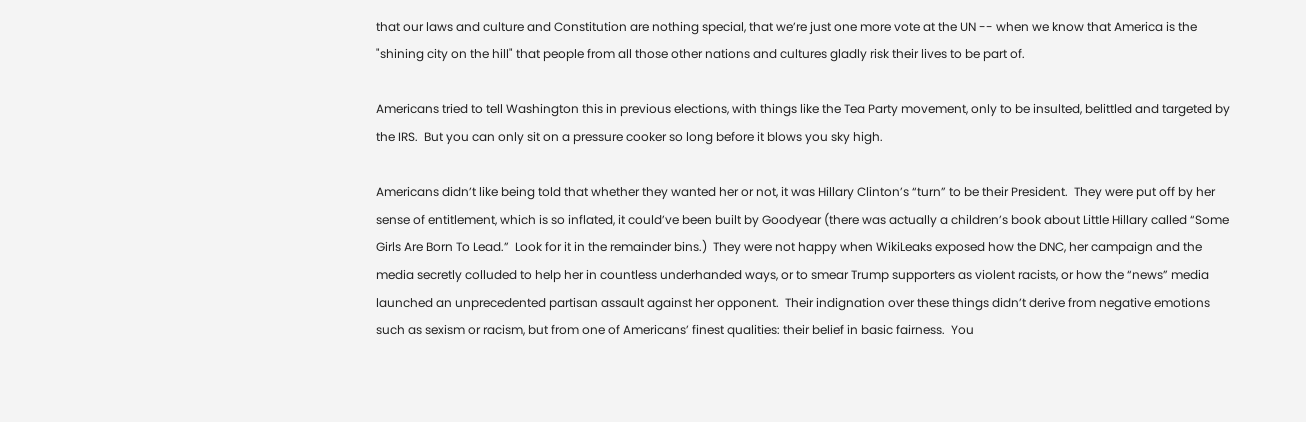that our laws and culture and Constitution are nothing special, that we’re just one more vote at the UN -- when we know that America is the "shining city on the hill" that people from all those other nations and cultures gladly risk their lives to be part of.

Americans tried to tell Washington this in previous elections, with things like the Tea Party movement, only to be insulted, belittled and targeted by the IRS.  But you can only sit on a pressure cooker so long before it blows you sky high.

Americans didn’t like being told that whether they wanted her or not, it was Hillary Clinton’s “turn” to be their President.  They were put off by her sense of entitlement, which is so inflated, it could’ve been built by Goodyear (there was actually a children’s book about Little Hillary called “Some Girls Are Born To Lead.”  Look for it in the remainder bins.)  They were not happy when WikiLeaks exposed how the DNC, her campaign and the media secretly colluded to help her in countless underhanded ways, or to smear Trump supporters as violent racists, or how the “news” media launched an unprecedented partisan assault against her opponent.  Their indignation over these things didn’t derive from negative emotions such as sexism or racism, but from one of Americans’ finest qualities: their belief in basic fairness.  You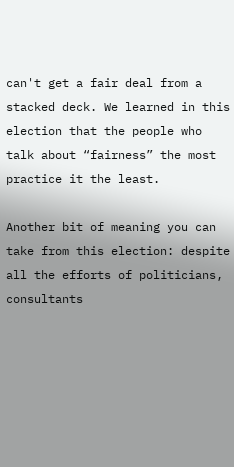can't get a fair deal from a stacked deck. We learned in this election that the people who talk about “fairness” the most practice it the least.

Another bit of meaning you can take from this election: despite all the efforts of politicians, consultants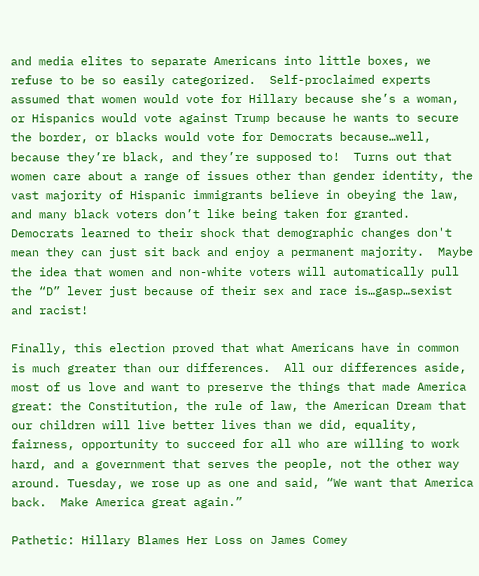and media elites to separate Americans into little boxes, we refuse to be so easily categorized.  Self-proclaimed experts assumed that women would vote for Hillary because she’s a woman, or Hispanics would vote against Trump because he wants to secure the border, or blacks would vote for Democrats because…well, because they’re black, and they’re supposed to!  Turns out that women care about a range of issues other than gender identity, the vast majority of Hispanic immigrants believe in obeying the law, and many black voters don’t like being taken for granted.  Democrats learned to their shock that demographic changes don't mean they can just sit back and enjoy a permanent majority.  Maybe the idea that women and non-white voters will automatically pull the “D” lever just because of their sex and race is…gasp…sexist and racist!

Finally, this election proved that what Americans have in common is much greater than our differences.  All our differences aside, most of us love and want to preserve the things that made America great: the Constitution, the rule of law, the American Dream that our children will live better lives than we did, equality, fairness, opportunity to succeed for all who are willing to work hard, and a government that serves the people, not the other way around. Tuesday, we rose up as one and said, “We want that America back.  Make America great again.”

Pathetic: Hillary Blames Her Loss on James Comey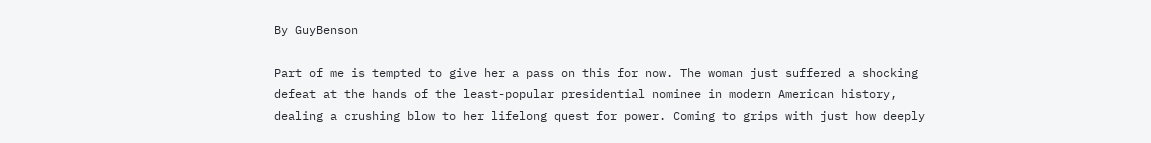By GuyBenson

Part of me is tempted to give her a pass on this for now. The woman just suffered a shocking defeat at the hands of the least-popular presidential nominee in modern American history, dealing a crushing blow to her lifelong quest for power. Coming to grips with just how deeply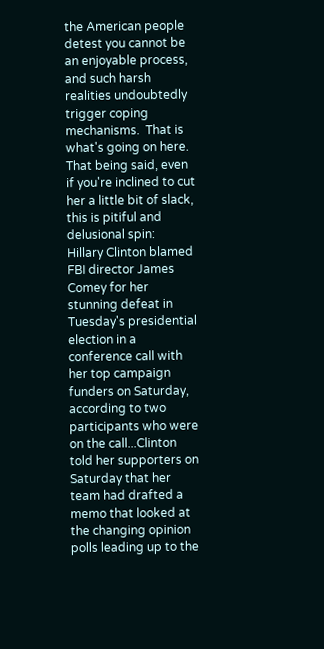the American people detest you cannot be an enjoyable process, and such harsh realities undoubtedly trigger coping mechanisms.  That is what's going on here. That being said, even if you're inclined to cut her a little bit of slack, this is pitiful and delusional spin:
Hillary Clinton blamed FBI director James Comey for her stunning defeat in Tuesday's presidential election in a conference call with her top campaign funders on Saturday, according to two participants who were on the call...Clinton told her supporters on Saturday that her team had drafted a memo that looked at the changing opinion polls leading up to the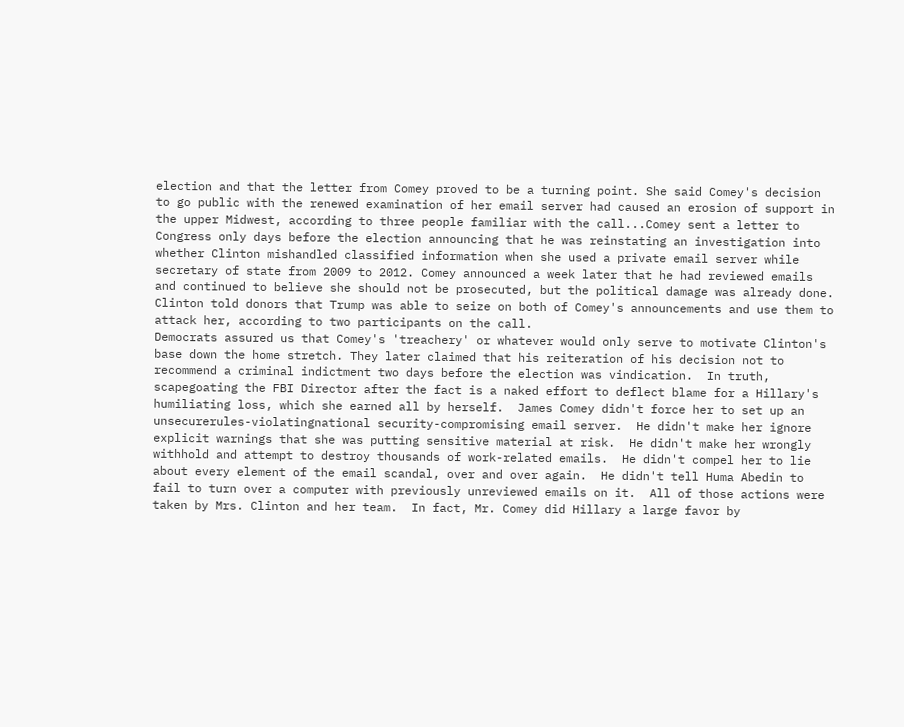election and that the letter from Comey proved to be a turning point. She said Comey's decision to go public with the renewed examination of her email server had caused an erosion of support in the upper Midwest, according to three people familiar with the call...Comey sent a letter to Congress only days before the election announcing that he was reinstating an investigation into whether Clinton mishandled classified information when she used a private email server while secretary of state from 2009 to 2012. Comey announced a week later that he had reviewed emails and continued to believe she should not be prosecuted, but the political damage was already done. Clinton told donors that Trump was able to seize on both of Comey's announcements and use them to attack her, according to two participants on the call.
Democrats assured us that Comey's 'treachery' or whatever would only serve to motivate Clinton's base down the home stretch. They later claimed that his reiteration of his decision not to recommend a criminal indictment two days before the election was vindication.  In truth, scapegoating the FBI Director after the fact is a naked effort to deflect blame for a Hillary's humiliating loss, which she earned all by herself.  James Comey didn't force her to set up an unsecurerules-violatingnational security-compromising email server.  He didn't make her ignore explicit warnings that she was putting sensitive material at risk.  He didn't make her wrongly withhold and attempt to destroy thousands of work-related emails.  He didn't compel her to lie about every element of the email scandal, over and over again.  He didn't tell Huma Abedin to fail to turn over a computer with previously unreviewed emails on it.  All of those actions were taken by Mrs. Clinton and her team.  In fact, Mr. Comey did Hillary a large favor by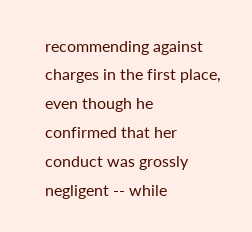recommending against charges in the first place, even though he confirmed that her conduct was grossly negligent -- while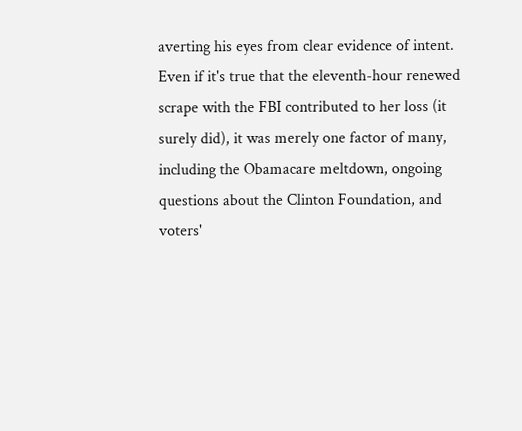averting his eyes from clear evidence of intent.
Even if it's true that the eleventh-hour renewed scrape with the FBI contributed to her loss (it surely did), it was merely one factor of many, including the Obamacare meltdown, ongoing questions about the Clinton Foundation, and voters'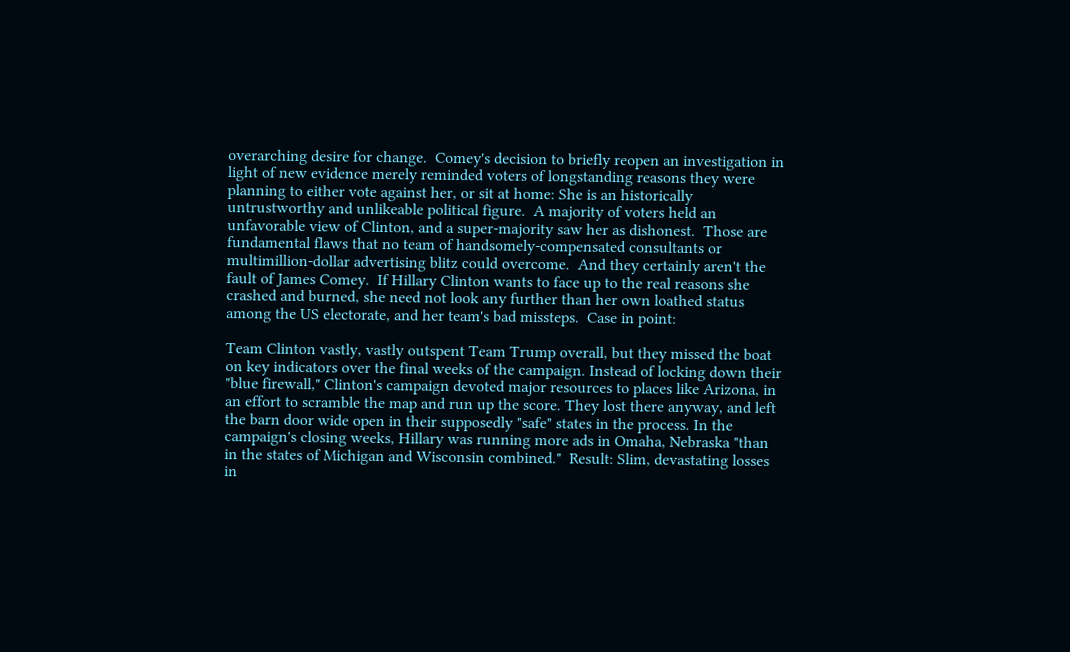overarching desire for change.  Comey's decision to briefly reopen an investigation in light of new evidence merely reminded voters of longstanding reasons they were planning to either vote against her, or sit at home: She is an historically untrustworthy and unlikeable political figure.  A majority of voters held an unfavorable view of Clinton, and a super-majority saw her as dishonest.  Those are fundamental flaws that no team of handsomely-compensated consultants or multimillion-dollar advertising blitz could overcome.  And they certainly aren't the fault of James Comey.  If Hillary Clinton wants to face up to the real reasons she crashed and burned, she need not look any further than her own loathed status among the US electorate, and her team's bad missteps.  Case in point:

Team Clinton vastly, vastly outspent Team Trump overall, but they missed the boat on key indicators over the final weeks of the campaign. Instead of locking down their "blue firewall," Clinton's campaign devoted major resources to places like Arizona, in an effort to scramble the map and run up the score. They lost there anyway, and left the barn door wide open in their supposedly "safe" states in the process. In the campaign's closing weeks, Hillary was running more ads in Omaha, Nebraska "than in the states of Michigan and Wisconsin combined."  Result: Slim, devastating losses in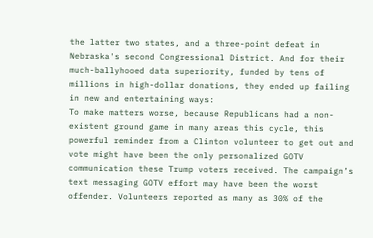the latter two states, and a three-point defeat in Nebraska's second Congressional District. And for their much-ballyhooed data superiority, funded by tens of millions in high-dollar donations, they ended up failing in new and entertaining ways:
To make matters worse, because Republicans had a non-existent ground game in many areas this cycle, this powerful reminder from a Clinton volunteer to get out and vote might have been the only personalized GOTV communication these Trump voters received. The campaign’s text messaging GOTV effort may have been the worst offender. Volunteers reported as many as 30% of the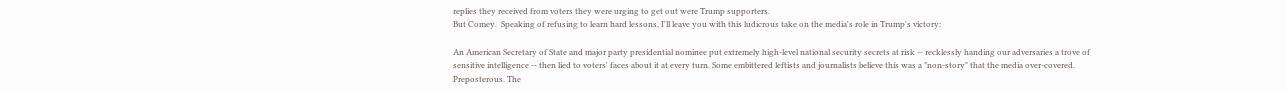replies they received from voters they were urging to get out were Trump supporters.
But Comey.  Speaking of refusing to learn hard lessons, I'll leave you with this ludicrous take on the media's role in Trump's victory:

An American Secretary of State and major party presidential nominee put extremely high-level national security secrets at risk -- recklessly handing our adversaries a trove of sensitive intelligence -- then lied to voters' faces about it at every turn. Some embittered leftists and journalists believe this was a "non-story" that the media over-covered. Preposterous. The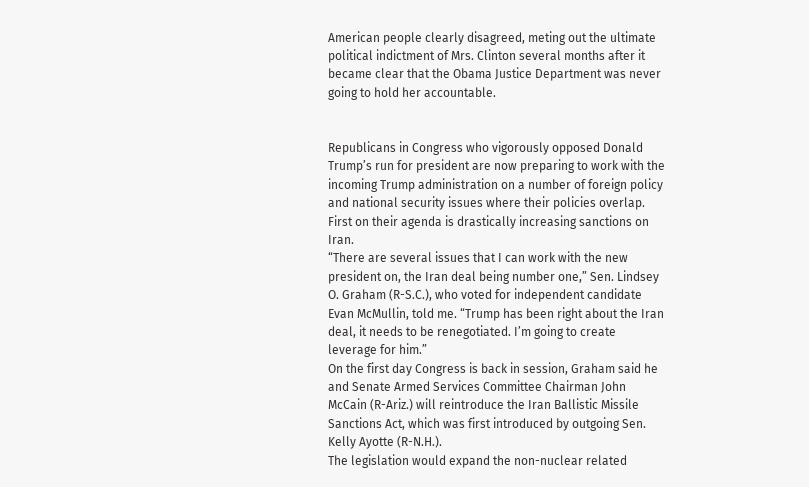American people clearly disagreed, meting out the ultimate political indictment of Mrs. Clinton several months after it became clear that the Obama Justice Department was never going to hold her accountable.


Republicans in Congress who vigorously opposed Donald Trump’s run for president are now preparing to work with the incoming Trump administration on a number of foreign policy and national security issues where their policies overlap. First on their agenda is drastically increasing sanctions on Iran.
“There are several issues that I can work with the new president on, the Iran deal being number one,” Sen. Lindsey O. Graham (R-S.C.), who voted for independent candidate Evan McMullin, told me. “Trump has been right about the Iran deal, it needs to be renegotiated. I’m going to create leverage for him.”
On the first day Congress is back in session, Graham said he and Senate Armed Services Committee Chairman John McCain (R-Ariz.) will reintroduce the Iran Ballistic Missile Sanctions Act, which was first introduced by outgoing Sen. Kelly Ayotte (R-N.H.).
The legislation would expand the non-nuclear related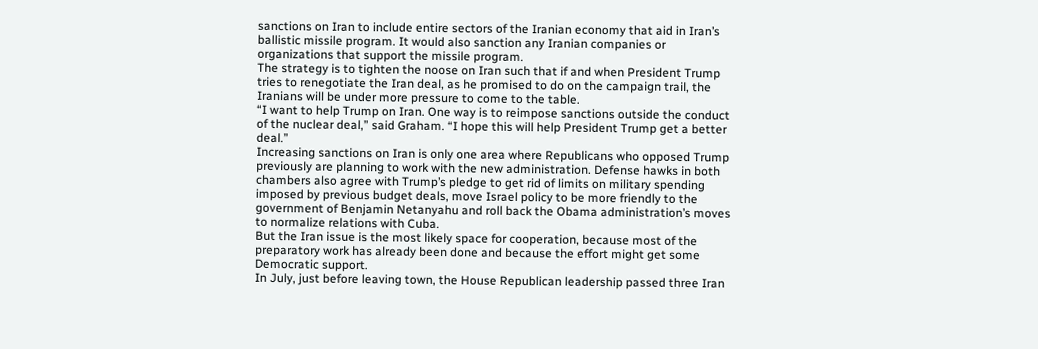sanctions on Iran to include entire sectors of the Iranian economy that aid in Iran’s ballistic missile program. It would also sanction any Iranian companies or organizations that support the missile program.
The strategy is to tighten the noose on Iran such that if and when President Trump tries to renegotiate the Iran deal, as he promised to do on the campaign trail, the Iranians will be under more pressure to come to the table.
“I want to help Trump on Iran. One way is to reimpose sanctions outside the conduct of the nuclear deal,” said Graham. “I hope this will help President Trump get a better deal.”
Increasing sanctions on Iran is only one area where Republicans who opposed Trump previously are planning to work with the new administration. Defense hawks in both chambers also agree with Trump’s pledge to get rid of limits on military spending imposed by previous budget deals, move Israel policy to be more friendly to the government of Benjamin Netanyahu and roll back the Obama administration’s moves to normalize relations with Cuba.
But the Iran issue is the most likely space for cooperation, because most of the preparatory work has already been done and because the effort might get some Democratic support.
In July, just before leaving town, the House Republican leadership passed three Iran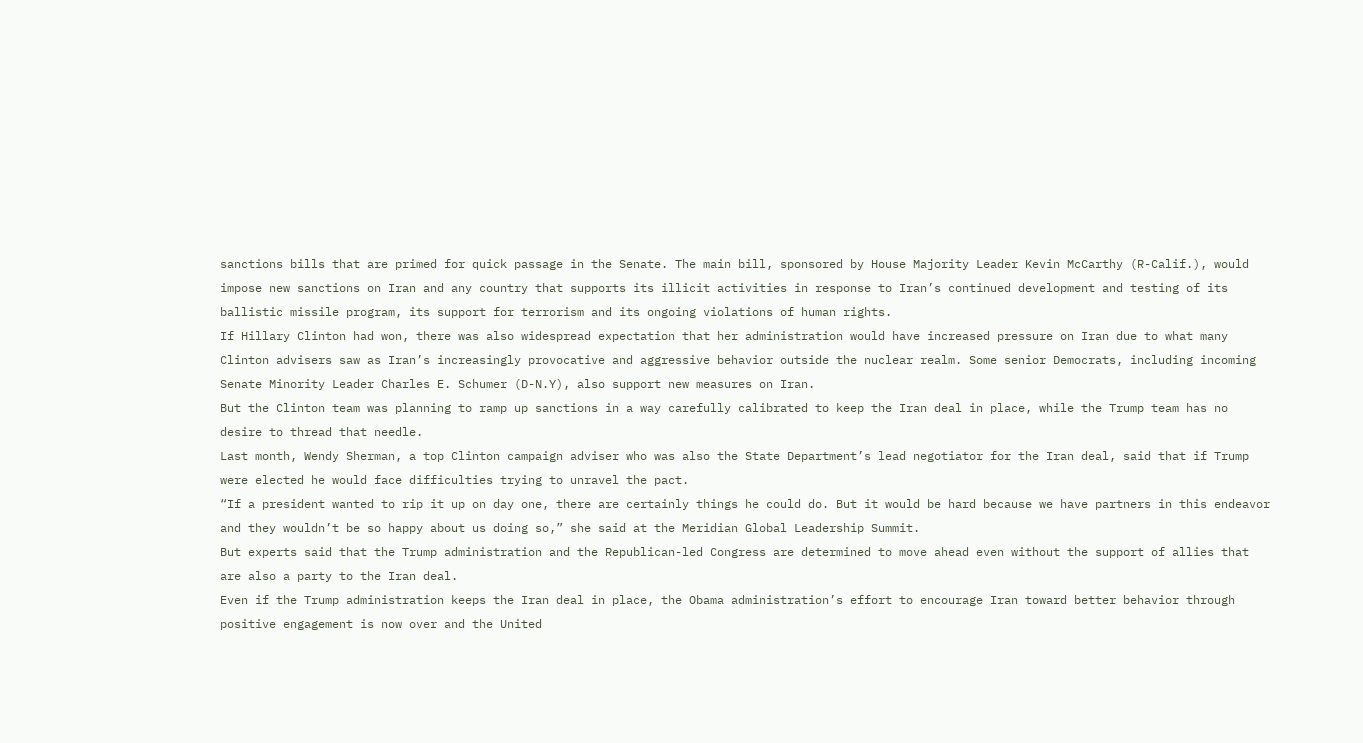sanctions bills that are primed for quick passage in the Senate. The main bill, sponsored by House Majority Leader Kevin McCarthy (R-Calif.), would impose new sanctions on Iran and any country that supports its illicit activities in response to Iran’s continued development and testing of its ballistic missile program, its support for terrorism and its ongoing violations of human rights.
If Hillary Clinton had won, there was also widespread expectation that her administration would have increased pressure on Iran due to what many Clinton advisers saw as Iran’s increasingly provocative and aggressive behavior outside the nuclear realm. Some senior Democrats, including incoming Senate Minority Leader Charles E. Schumer (D-N.Y), also support new measures on Iran.
But the Clinton team was planning to ramp up sanctions in a way carefully calibrated to keep the Iran deal in place, while the Trump team has no desire to thread that needle.
Last month, Wendy Sherman, a top Clinton campaign adviser who was also the State Department’s lead negotiator for the Iran deal, said that if Trump were elected he would face difficulties trying to unravel the pact.
“If a president wanted to rip it up on day one, there are certainly things he could do. But it would be hard because we have partners in this endeavor and they wouldn’t be so happy about us doing so,” she said at the Meridian Global Leadership Summit.
But experts said that the Trump administration and the Republican-led Congress are determined to move ahead even without the support of allies that are also a party to the Iran deal.
Even if the Trump administration keeps the Iran deal in place, the Obama administration’s effort to encourage Iran toward better behavior through positive engagement is now over and the United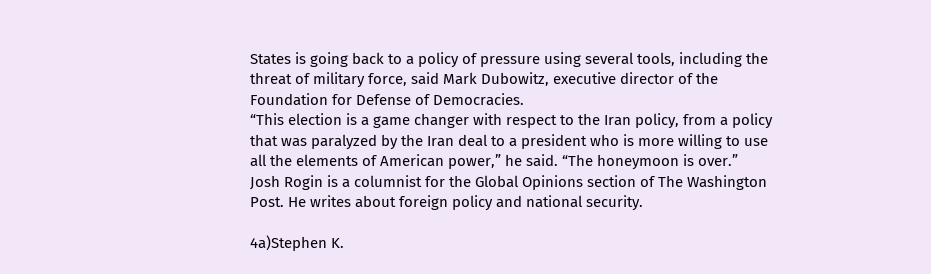States is going back to a policy of pressure using several tools, including the threat of military force, said Mark Dubowitz, executive director of the Foundation for Defense of Democracies.
“This election is a game changer with respect to the Iran policy, from a policy that was paralyzed by the Iran deal to a president who is more willing to use all the elements of American power,” he said. “The honeymoon is over.”
Josh Rogin is a columnist for the Global Opinions section of The Washington Post. He writes about foreign policy and national security.

4a)Stephen K.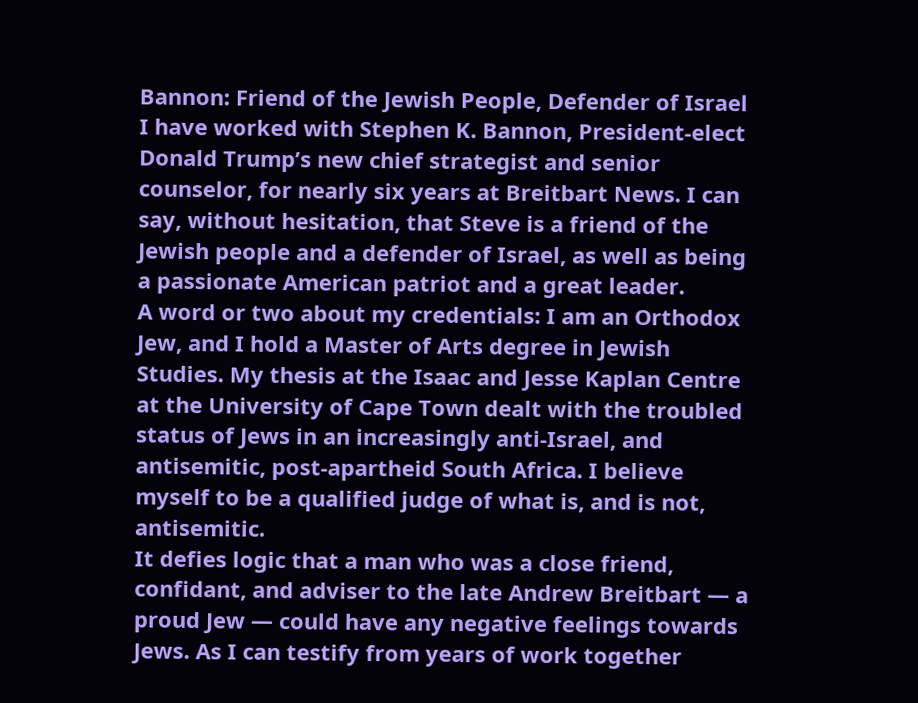Bannon: Friend of the Jewish People, Defender of Israel
I have worked with Stephen K. Bannon, President-elect Donald Trump’s new chief strategist and senior counselor, for nearly six years at Breitbart News. I can say, without hesitation, that Steve is a friend of the Jewish people and a defender of Israel, as well as being a passionate American patriot and a great leader.
A word or two about my credentials: I am an Orthodox Jew, and I hold a Master of Arts degree in Jewish Studies. My thesis at the Isaac and Jesse Kaplan Centre at the University of Cape Town dealt with the troubled status of Jews in an increasingly anti-Israel, and antisemitic, post-apartheid South Africa. I believe myself to be a qualified judge of what is, and is not, antisemitic.
It defies logic that a man who was a close friend, confidant, and adviser to the late Andrew Breitbart — a proud Jew — could have any negative feelings towards Jews. As I can testify from years of work together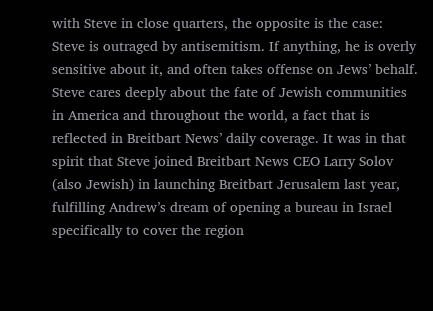with Steve in close quarters, the opposite is the case: Steve is outraged by antisemitism. If anything, he is overly sensitive about it, and often takes offense on Jews’ behalf.
Steve cares deeply about the fate of Jewish communities in America and throughout the world, a fact that is reflected in Breitbart News’ daily coverage. It was in that spirit that Steve joined Breitbart News CEO Larry Solov (also Jewish) in launching Breitbart Jerusalem last year, fulfilling Andrew’s dream of opening a bureau in Israel specifically to cover the region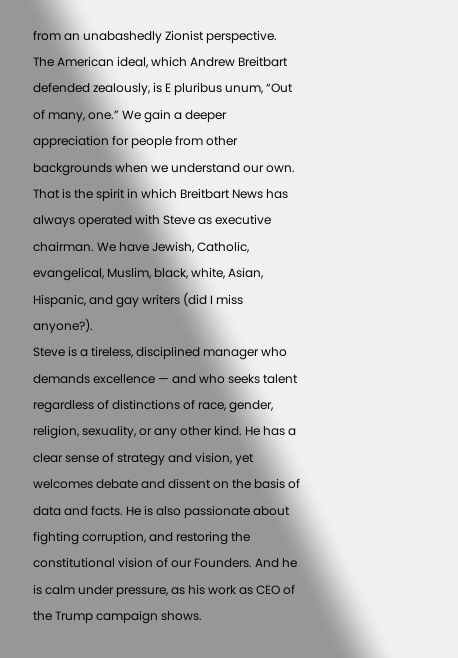from an unabashedly Zionist perspective.
The American ideal, which Andrew Breitbart defended zealously, is E pluribus unum, “Out of many, one.” We gain a deeper appreciation for people from other backgrounds when we understand our own. That is the spirit in which Breitbart News has always operated with Steve as executive chairman. We have Jewish, Catholic, evangelical, Muslim, black, white, Asian, Hispanic, and gay writers (did I miss anyone?).
Steve is a tireless, disciplined manager who demands excellence — and who seeks talent regardless of distinctions of race, gender, religion, sexuality, or any other kind. He has a clear sense of strategy and vision, yet welcomes debate and dissent on the basis of data and facts. He is also passionate about fighting corruption, and restoring the constitutional vision of our Founders. And he is calm under pressure, as his work as CEO of the Trump campaign shows.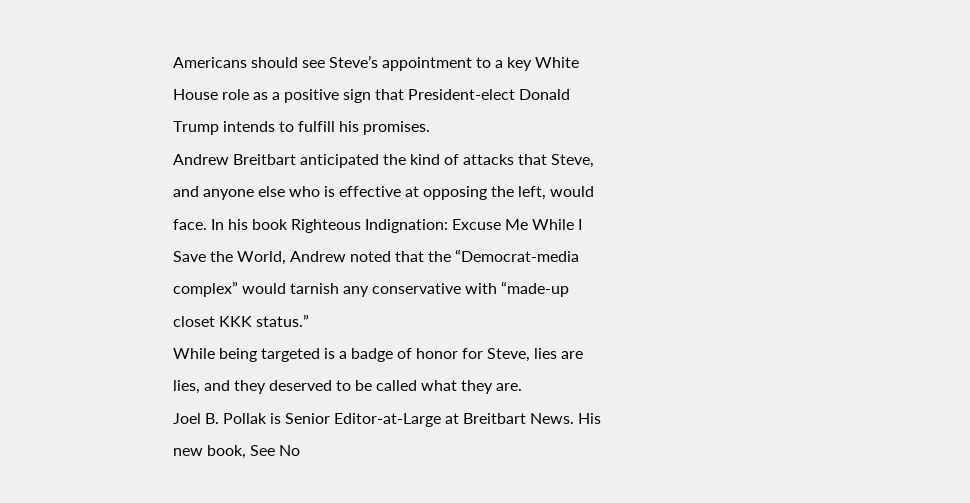Americans should see Steve’s appointment to a key White House role as a positive sign that President-elect Donald Trump intends to fulfill his promises.
Andrew Breitbart anticipated the kind of attacks that Steve, and anyone else who is effective at opposing the left, would face. In his book Righteous Indignation: Excuse Me While I Save the World, Andrew noted that the “Democrat-media complex” would tarnish any conservative with “made-up closet KKK status.”
While being targeted is a badge of honor for Steve, lies are lies, and they deserved to be called what they are.
Joel B. Pollak is Senior Editor-at-Large at Breitbart News. His new book, See No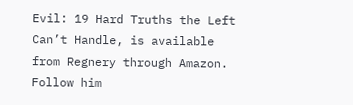Evil: 19 Hard Truths the Left Can’t Handle, is available from Regnery through Amazon. Follow him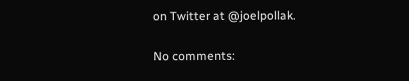on Twitter at @joelpollak.

No comments: